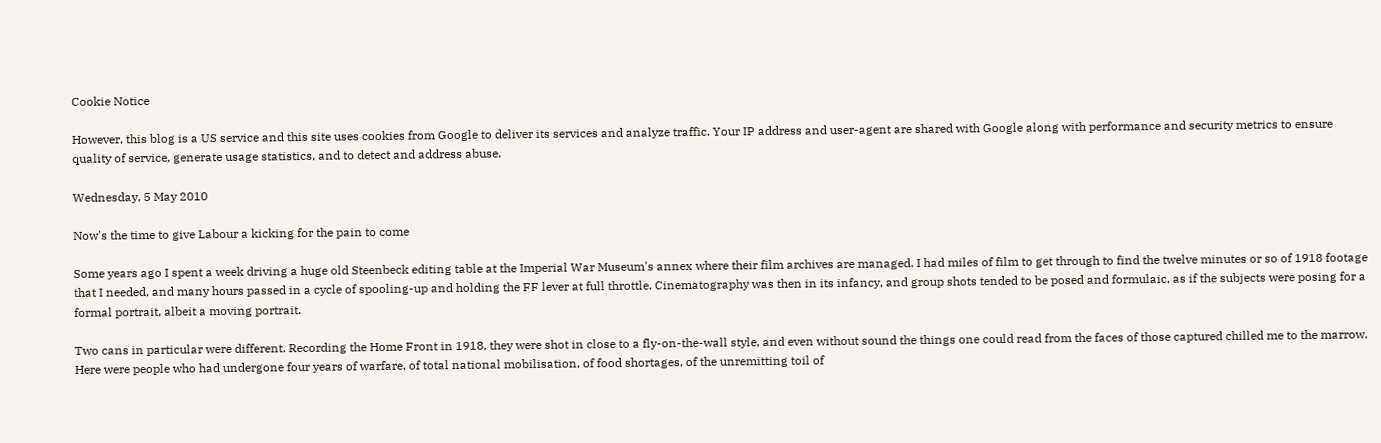Cookie Notice

However, this blog is a US service and this site uses cookies from Google to deliver its services and analyze traffic. Your IP address and user-agent are shared with Google along with performance and security metrics to ensure quality of service, generate usage statistics, and to detect and address abuse.

Wednesday, 5 May 2010

Now's the time to give Labour a kicking for the pain to come

Some years ago I spent a week driving a huge old Steenbeck editing table at the Imperial War Museum's annex where their film archives are managed. I had miles of film to get through to find the twelve minutes or so of 1918 footage that I needed, and many hours passed in a cycle of spooling-up and holding the FF lever at full throttle. Cinematography was then in its infancy, and group shots tended to be posed and formulaic, as if the subjects were posing for a formal portrait, albeit a moving portrait.

Two cans in particular were different. Recording the Home Front in 1918, they were shot in close to a fly-on-the-wall style, and even without sound the things one could read from the faces of those captured chilled me to the marrow. Here were people who had undergone four years of warfare, of total national mobilisation, of food shortages, of the unremitting toil of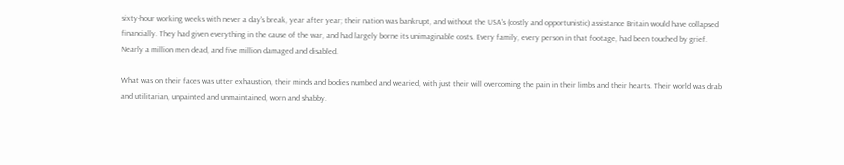sixty-hour working weeks with never a day's break, year after year; their nation was bankrupt, and without the USA's (costly and opportunistic) assistance Britain would have collapsed financially. They had given everything in the cause of the war, and had largely borne its unimaginable costs. Every family, every person in that footage, had been touched by grief. Nearly a million men dead, and five million damaged and disabled.

What was on their faces was utter exhaustion, their minds and bodies numbed and wearied, with just their will overcoming the pain in their limbs and their hearts. Their world was drab and utilitarian, unpainted and unmaintained, worn and shabby.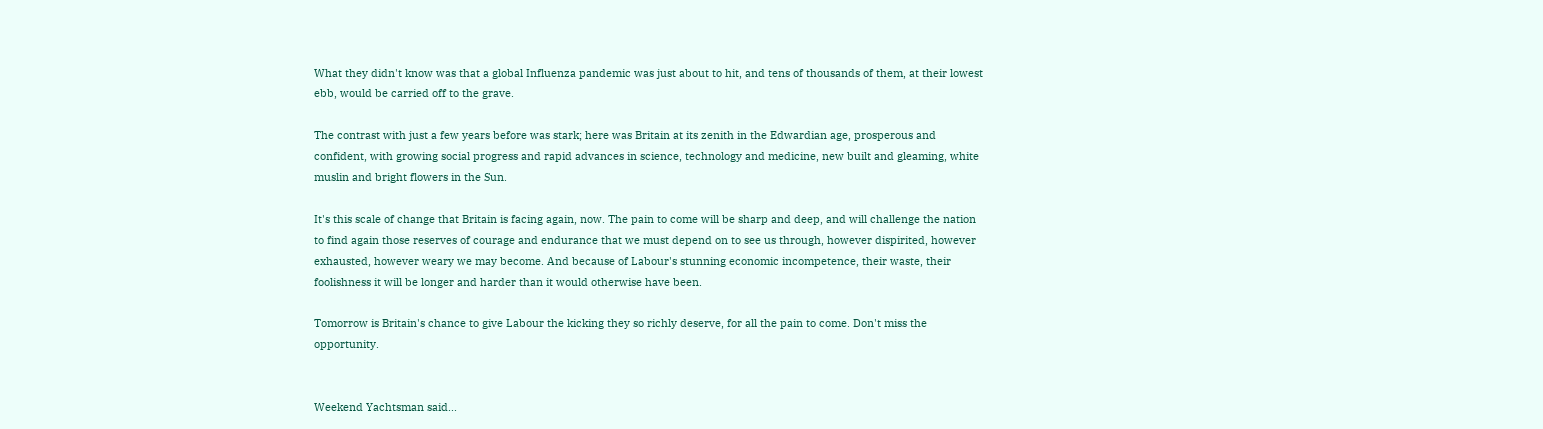What they didn't know was that a global Influenza pandemic was just about to hit, and tens of thousands of them, at their lowest ebb, would be carried off to the grave.

The contrast with just a few years before was stark; here was Britain at its zenith in the Edwardian age, prosperous and confident, with growing social progress and rapid advances in science, technology and medicine, new built and gleaming, white muslin and bright flowers in the Sun.

It's this scale of change that Britain is facing again, now. The pain to come will be sharp and deep, and will challenge the nation to find again those reserves of courage and endurance that we must depend on to see us through, however dispirited, however exhausted, however weary we may become. And because of Labour's stunning economic incompetence, their waste, their foolishness it will be longer and harder than it would otherwise have been.

Tomorrow is Britain's chance to give Labour the kicking they so richly deserve, for all the pain to come. Don't miss the opportunity.


Weekend Yachtsman said...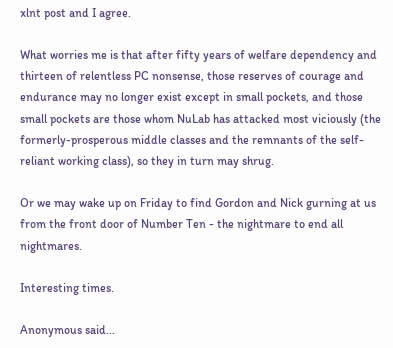xlnt post and I agree.

What worries me is that after fifty years of welfare dependency and thirteen of relentless PC nonsense, those reserves of courage and endurance may no longer exist except in small pockets, and those small pockets are those whom NuLab has attacked most viciously (the formerly-prosperous middle classes and the remnants of the self-reliant working class), so they in turn may shrug.

Or we may wake up on Friday to find Gordon and Nick gurning at us from the front door of Number Ten - the nightmare to end all nightmares.

Interesting times.

Anonymous said...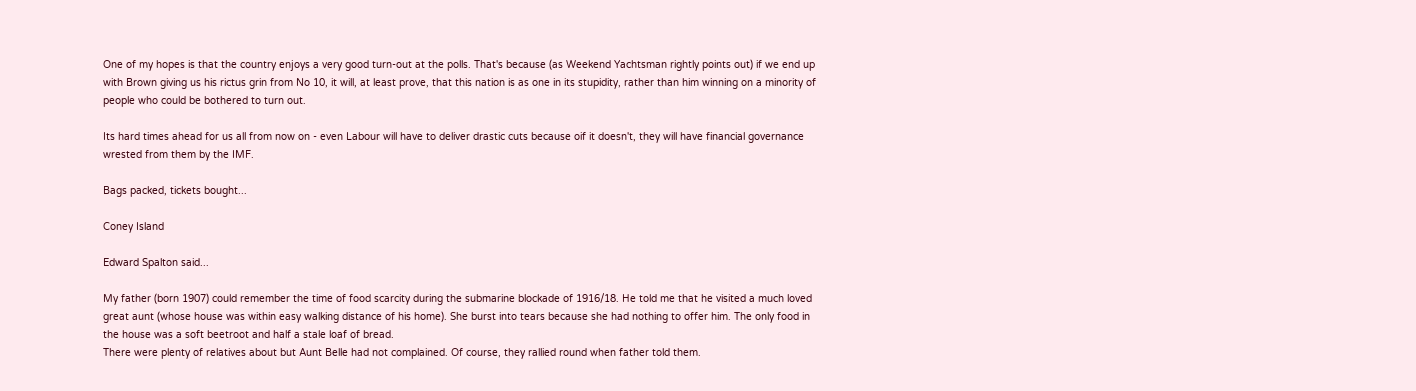One of my hopes is that the country enjoys a very good turn-out at the polls. That's because (as Weekend Yachtsman rightly points out) if we end up with Brown giving us his rictus grin from No 10, it will, at least prove, that this nation is as one in its stupidity, rather than him winning on a minority of people who could be bothered to turn out.

Its hard times ahead for us all from now on - even Labour will have to deliver drastic cuts because oif it doesn't, they will have financial governance wrested from them by the IMF.

Bags packed, tickets bought...

Coney Island

Edward Spalton said...

My father (born 1907) could remember the time of food scarcity during the submarine blockade of 1916/18. He told me that he visited a much loved great aunt (whose house was within easy walking distance of his home). She burst into tears because she had nothing to offer him. The only food in the house was a soft beetroot and half a stale loaf of bread.
There were plenty of relatives about but Aunt Belle had not complained. Of course, they rallied round when father told them.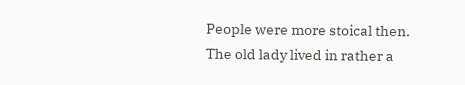People were more stoical then.
The old lady lived in rather a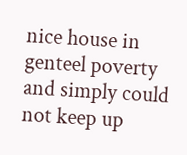nice house in genteel poverty and simply could not keep up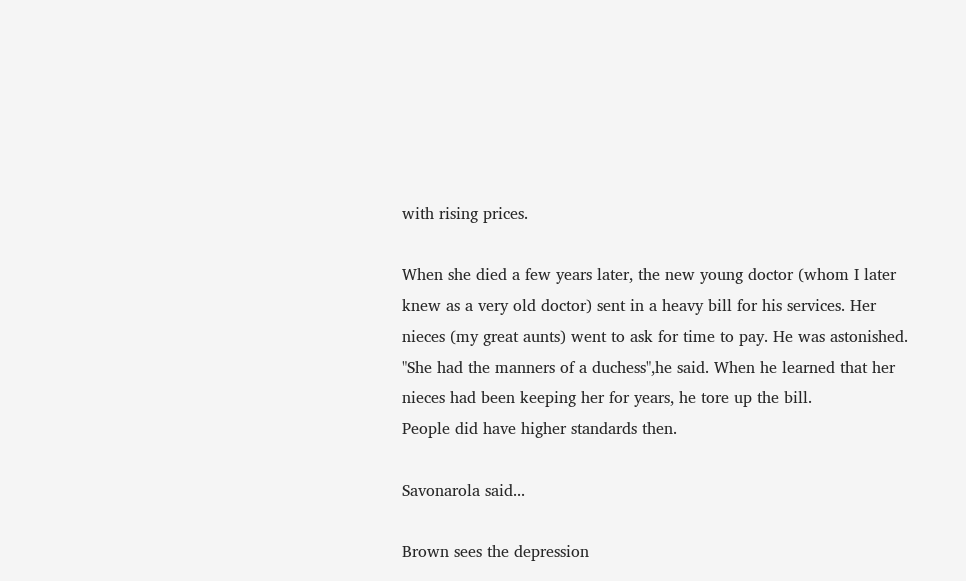with rising prices.

When she died a few years later, the new young doctor (whom I later knew as a very old doctor) sent in a heavy bill for his services. Her nieces (my great aunts) went to ask for time to pay. He was astonished. "She had the manners of a duchess",he said. When he learned that her nieces had been keeping her for years, he tore up the bill.
People did have higher standards then.

Savonarola said...

Brown sees the depression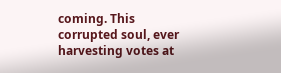coming. This corrupted soul, ever harvesting votes at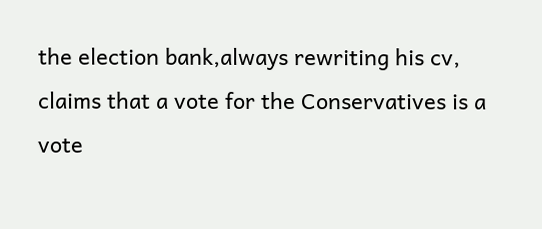the election bank,always rewriting his cv, claims that a vote for the Conservatives is a vote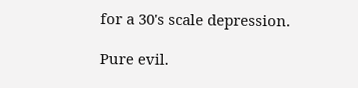for a 30's scale depression.

Pure evil.